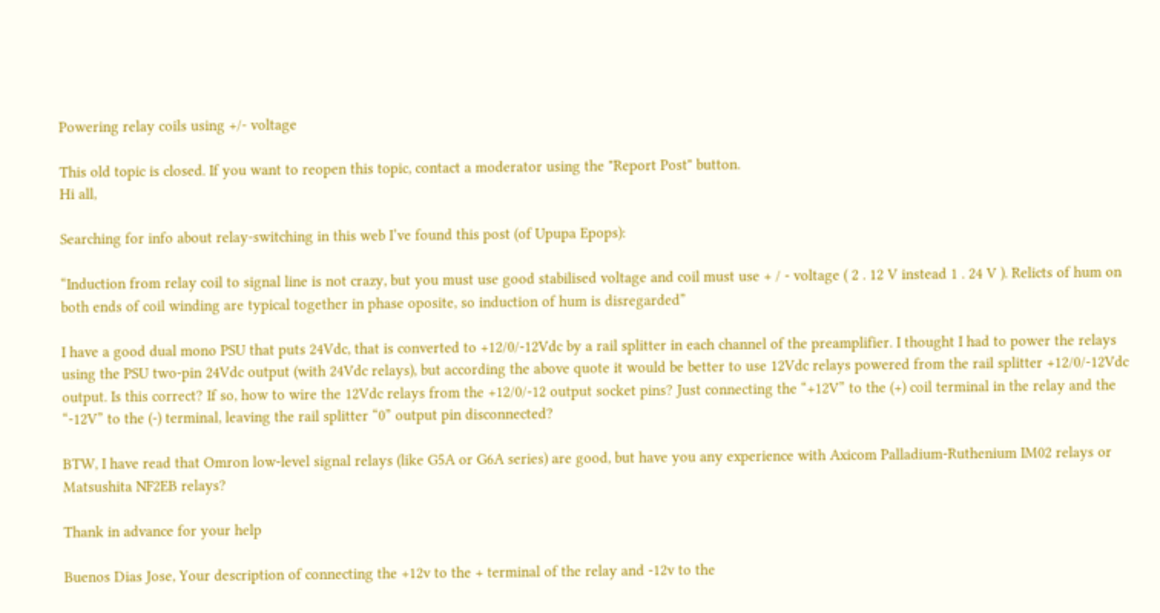Powering relay coils using +/- voltage

This old topic is closed. If you want to reopen this topic, contact a moderator using the "Report Post" button.
Hi all,

Searching for info about relay-switching in this web I’ve found this post (of Upupa Epops):

“Induction from relay coil to signal line is not crazy, but you must use good stabilised voltage and coil must use + / - voltage ( 2 . 12 V instead 1 . 24 V ). Relicts of hum on both ends of coil winding are typical together in phase oposite, so induction of hum is disregarded”

I have a good dual mono PSU that puts 24Vdc, that is converted to +12/0/-12Vdc by a rail splitter in each channel of the preamplifier. I thought I had to power the relays using the PSU two-pin 24Vdc output (with 24Vdc relays), but according the above quote it would be better to use 12Vdc relays powered from the rail splitter +12/0/-12Vdc output. Is this correct? If so, how to wire the 12Vdc relays from the +12/0/-12 output socket pins? Just connecting the “+12V” to the (+) coil terminal in the relay and the “-12V” to the (-) terminal, leaving the rail splitter “0” output pin disconnected?

BTW, I have read that Omron low-level signal relays (like G5A or G6A series) are good, but have you any experience with Axicom Palladium-Ruthenium IM02 relays or Matsushita NF2EB relays?

Thank in advance for your help

Buenos Dias Jose, Your description of connecting the +12v to the + terminal of the relay and -12v to the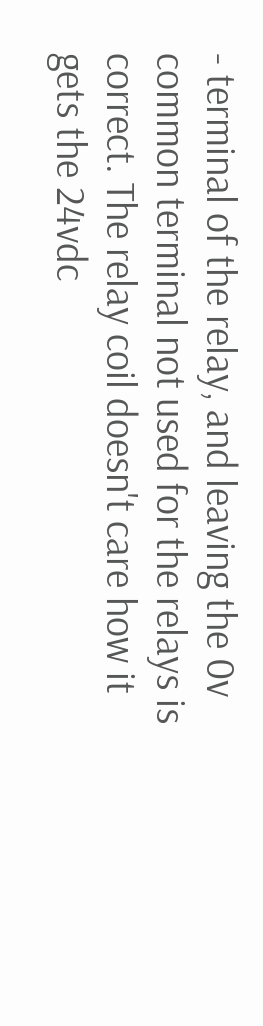- terminal of the relay, and leaving the 0v common terminal not used for the relays is correct. The relay coil doesn't care how it gets the 24vdc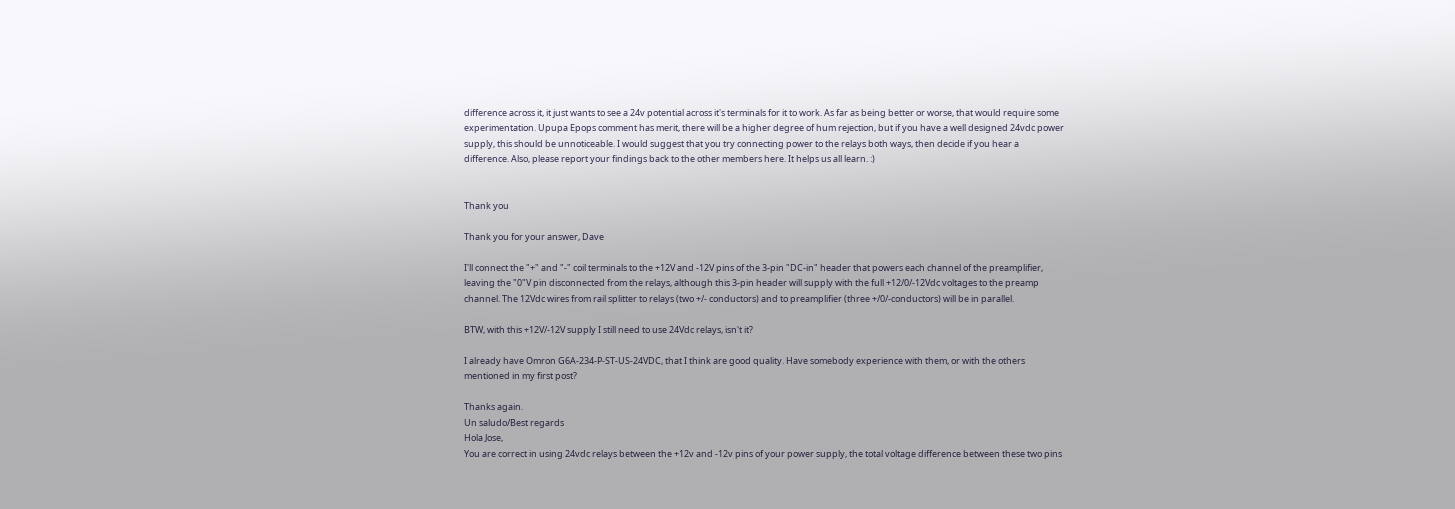difference across it, it just wants to see a 24v potential across it's terminals for it to work. As far as being better or worse, that would require some experimentation. Upupa Epops comment has merit, there will be a higher degree of hum rejection, but if you have a well designed 24vdc power supply, this should be unnoticeable. I would suggest that you try connecting power to the relays both ways, then decide if you hear a difference. Also, please report your findings back to the other members here. It helps us all learn. :)


Thank you

Thank you for your answer, Dave

I'll connect the "+" and "-" coil terminals to the +12V and -12V pins of the 3-pin "DC-in" header that powers each channel of the preamplifier, leaving the "0"V pin disconnected from the relays, although this 3-pin header will supply with the full +12/0/-12Vdc voltages to the preamp channel. The 12Vdc wires from rail splitter to relays (two +/- conductors) and to preamplifier (three +/0/-conductors) will be in parallel.

BTW, with this +12V/-12V supply I still need to use 24Vdc relays, isn't it?

I already have Omron G6A-234-P-ST-US-24VDC, that I think are good quality. Have somebody experience with them, or with the others mentioned in my first post?

Thanks again.
Un saludo/Best regards
Hola Jose,
You are correct in using 24vdc relays between the +12v and -12v pins of your power supply, the total voltage difference between these two pins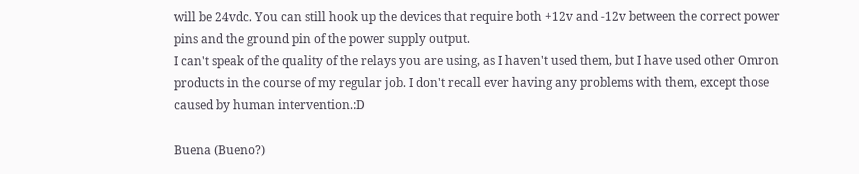will be 24vdc. You can still hook up the devices that require both +12v and -12v between the correct power pins and the ground pin of the power supply output.
I can't speak of the quality of the relays you are using, as I haven't used them, but I have used other Omron products in the course of my regular job. I don't recall ever having any problems with them, except those caused by human intervention.:D

Buena (Bueno?)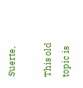Suerte,

This old topic is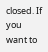closed. If you want to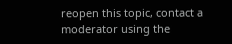reopen this topic, contact a moderator using the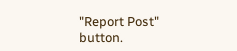"Report Post" button.